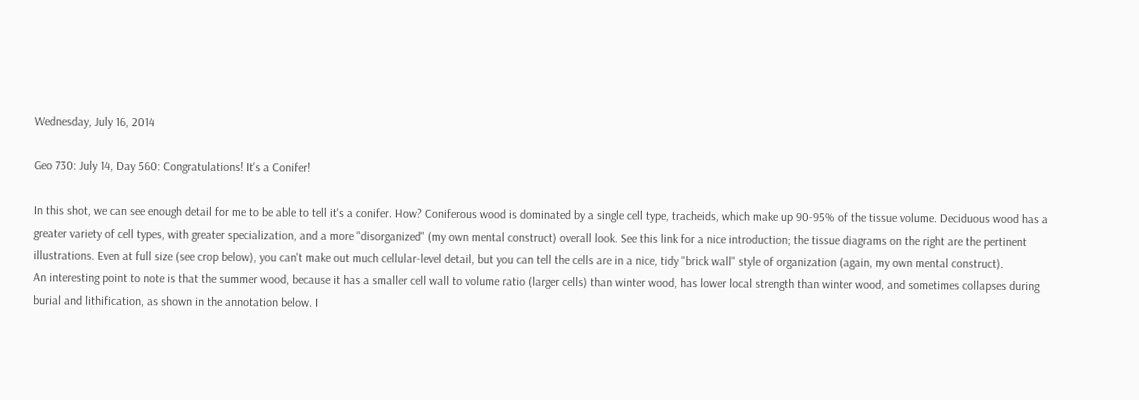Wednesday, July 16, 2014

Geo 730: July 14, Day 560: Congratulations! It's a Conifer!

In this shot, we can see enough detail for me to be able to tell it's a conifer. How? Coniferous wood is dominated by a single cell type, tracheids, which make up 90-95% of the tissue volume. Deciduous wood has a greater variety of cell types, with greater specialization, and a more "disorganized" (my own mental construct) overall look. See this link for a nice introduction; the tissue diagrams on the right are the pertinent illustrations. Even at full size (see crop below), you can't make out much cellular-level detail, but you can tell the cells are in a nice, tidy "brick wall" style of organization (again, my own mental construct).
An interesting point to note is that the summer wood, because it has a smaller cell wall to volume ratio (larger cells) than winter wood, has lower local strength than winter wood, and sometimes collapses during burial and lithification, as shown in the annotation below. I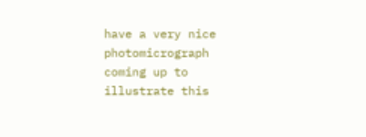have a very nice photomicrograph coming up to illustrate this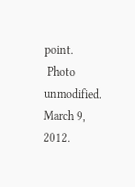point.
 Photo unmodified. March 9, 2012.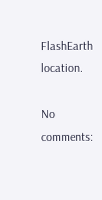FlashEarth location.

No comments: